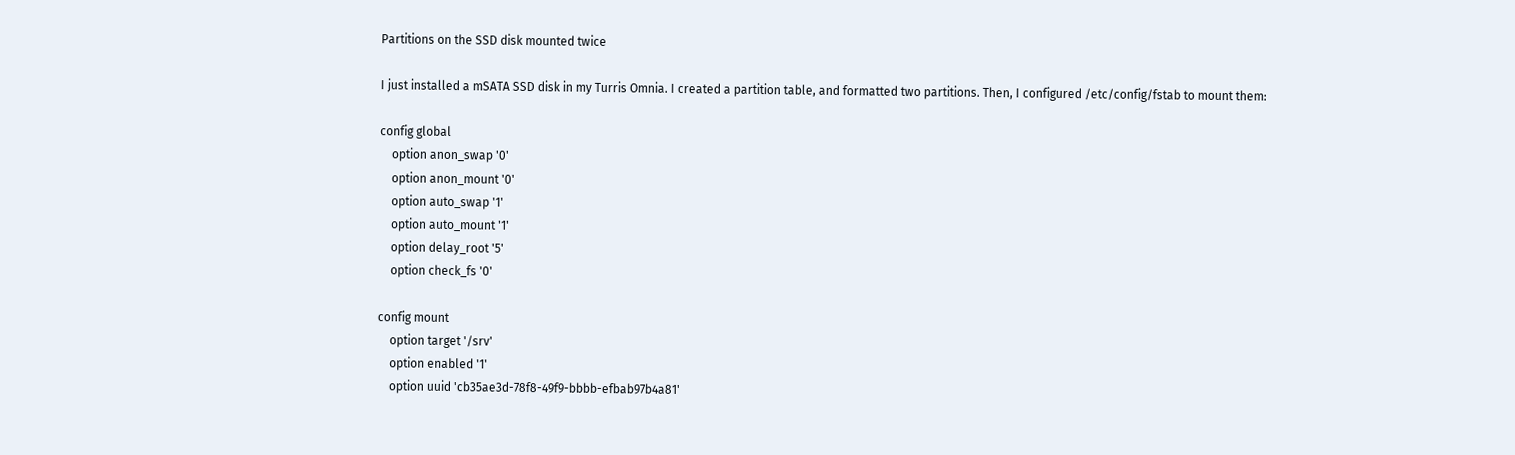Partitions on the SSD disk mounted twice

I just installed a mSATA SSD disk in my Turris Omnia. I created a partition table, and formatted two partitions. Then, I configured /etc/config/fstab to mount them:

config global
    option anon_swap '0'
    option anon_mount '0'
    option auto_swap '1'
    option auto_mount '1'
    option delay_root '5'
    option check_fs '0'

config mount
    option target '/srv'
    option enabled '1'
    option uuid 'cb35ae3d-78f8-49f9-bbbb-efbab97b4a81'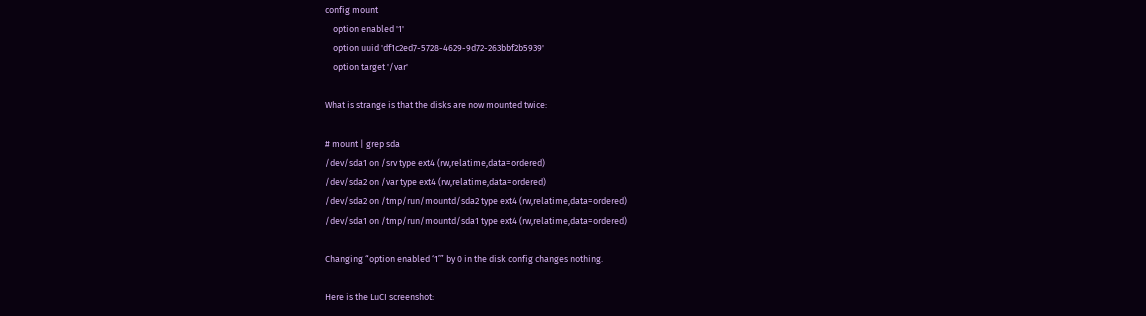config mount
    option enabled '1'
    option uuid 'df1c2ed7-5728-4629-9d72-263bbf2b5939'
    option target '/var'

What is strange is that the disks are now mounted twice:

# mount | grep sda
/dev/sda1 on /srv type ext4 (rw,relatime,data=ordered)
/dev/sda2 on /var type ext4 (rw,relatime,data=ordered)
/dev/sda2 on /tmp/run/mountd/sda2 type ext4 (rw,relatime,data=ordered)
/dev/sda1 on /tmp/run/mountd/sda1 type ext4 (rw,relatime,data=ordered)

Changing “option enabled ‘1’” by 0 in the disk config changes nothing.

Here is the LuCI screenshot: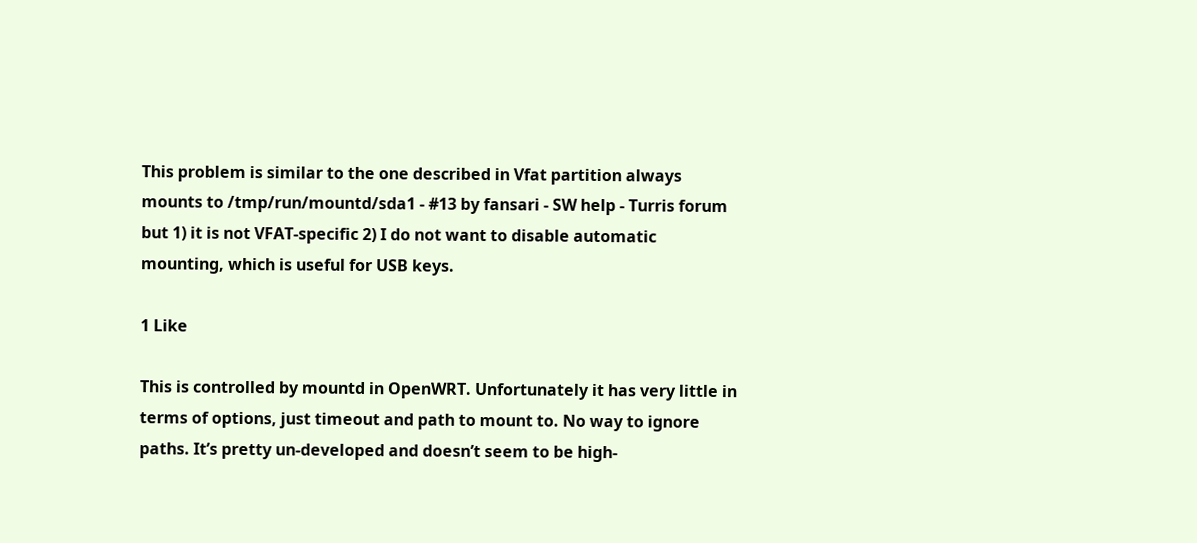This problem is similar to the one described in Vfat partition always mounts to /tmp/run/mountd/sda1 - #13 by fansari - SW help - Turris forum but 1) it is not VFAT-specific 2) I do not want to disable automatic mounting, which is useful for USB keys.

1 Like

This is controlled by mountd in OpenWRT. Unfortunately it has very little in terms of options, just timeout and path to mount to. No way to ignore paths. It’s pretty un-developed and doesn’t seem to be high-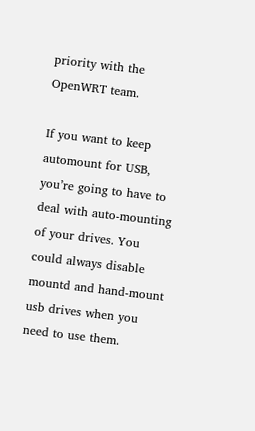priority with the OpenWRT team.

If you want to keep automount for USB, you’re going to have to deal with auto-mounting of your drives. You could always disable mountd and hand-mount usb drives when you need to use them.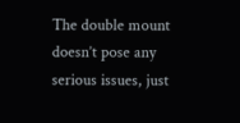The double mount doesn’t pose any serious issues, just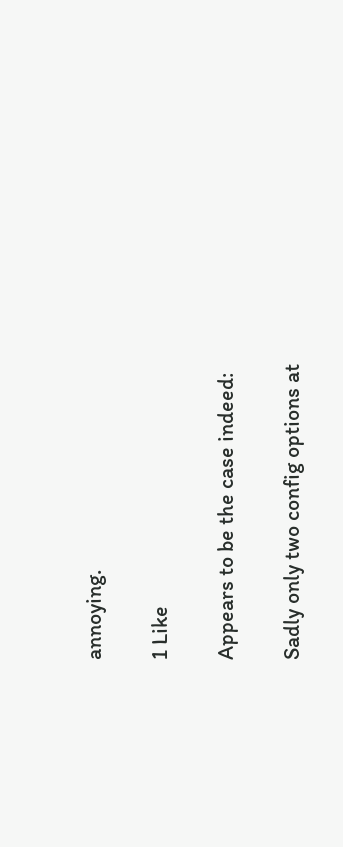annoying.

1 Like

Appears to be the case indeed:

Sadly only two config options at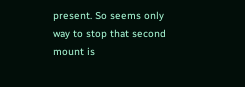present. So seems only way to stop that second mount is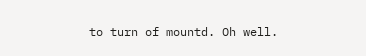to turn of mountd. Oh well.